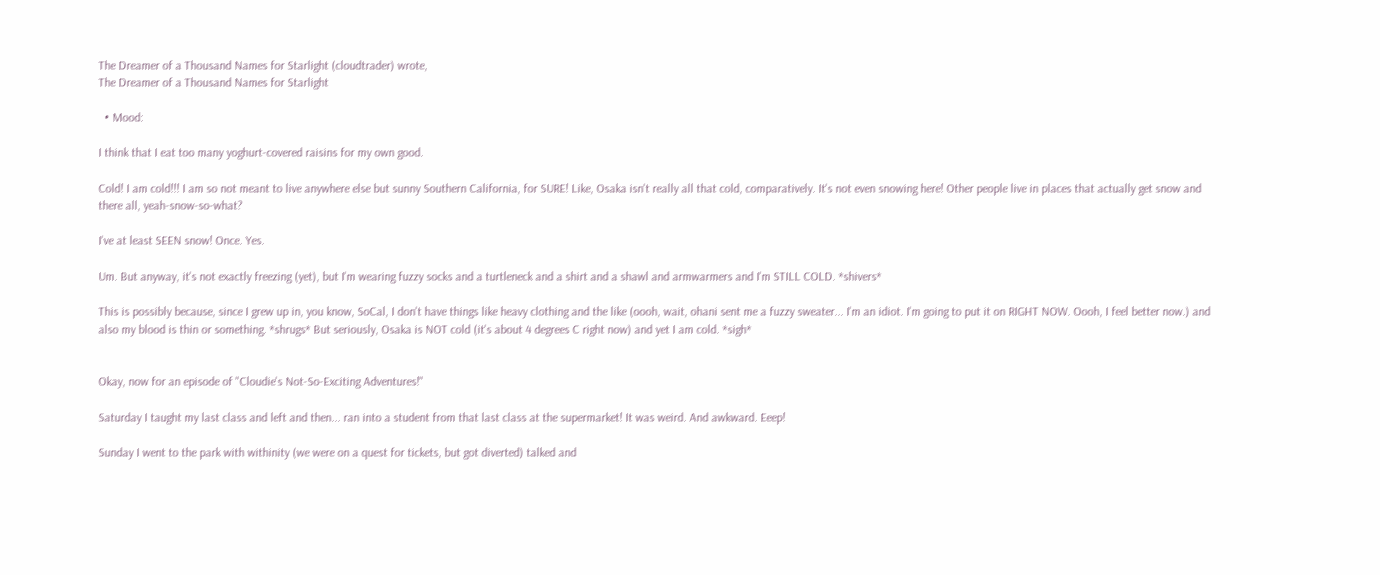The Dreamer of a Thousand Names for Starlight (cloudtrader) wrote,
The Dreamer of a Thousand Names for Starlight

  • Mood:

I think that I eat too many yoghurt-covered raisins for my own good.

Cold! I am cold!!! I am so not meant to live anywhere else but sunny Southern California, for SURE! Like, Osaka isn't really all that cold, comparatively. It's not even snowing here! Other people live in places that actually get snow and there all, yeah-snow-so-what?

I've at least SEEN snow! Once. Yes.

Um. But anyway, it's not exactly freezing (yet), but I'm wearing fuzzy socks and a turtleneck and a shirt and a shawl and armwarmers and I'm STILL COLD. *shivers*

This is possibly because, since I grew up in, you know, SoCal, I don't have things like heavy clothing and the like (oooh, wait, ohani sent me a fuzzy sweater... I'm an idiot. I'm going to put it on RIGHT NOW. Oooh, I feel better now.) and also my blood is thin or something. *shrugs* But seriously, Osaka is NOT cold (it's about 4 degrees C right now) and yet I am cold. *sigh*


Okay, now for an episode of "Cloudie's Not-So-Exciting Adventures!"

Saturday I taught my last class and left and then... ran into a student from that last class at the supermarket! It was weird. And awkward. Eeep!

Sunday I went to the park with withinity (we were on a quest for tickets, but got diverted) talked and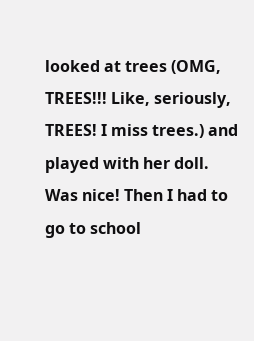looked at trees (OMG, TREES!!! Like, seriously, TREES! I miss trees.) and played with her doll. Was nice! Then I had to go to school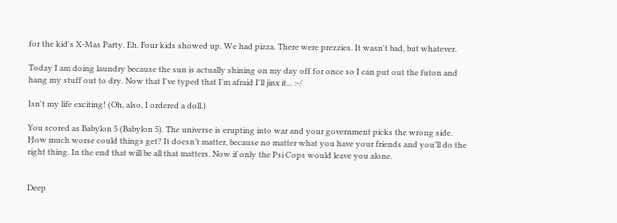for the kid's X-Mas Party. Eh. Four kids showed up. We had pizza. There were prezzies. It wasn't bad, but whatever.

Today I am doing laundry because the sun is actually shining on my day off for once so I can put out the futon and hang my stuff out to dry. Now that I've typed that I'm afraid I'll jinx it... :-/

Isn't my life exciting! (Oh, also, I ordered a doll.)

You scored as Babylon 5 (Babylon 5). The universe is erupting into war and your government picks the wrong side. How much worse could things get? It doesn’t matter, because no matter what you have your friends and you’ll do the right thing. In the end that will be all that matters. Now if only the Psi Cops would leave you alone.


Deep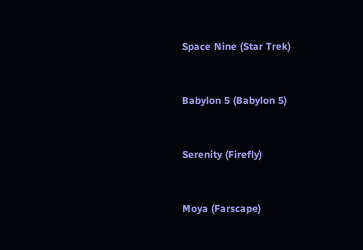Space Nine (Star Trek)


Babylon 5 (Babylon 5)


Serenity (Firefly)


Moya (Farscape)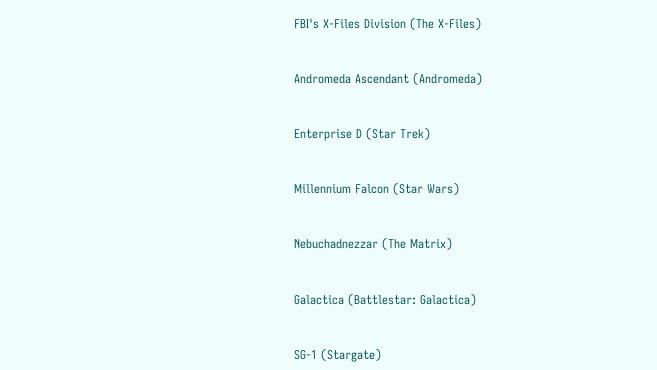FBI's X-Files Division (The X-Files)


Andromeda Ascendant (Andromeda)


Enterprise D (Star Trek)


Millennium Falcon (Star Wars)


Nebuchadnezzar (The Matrix)


Galactica (Battlestar: Galactica)


SG-1 (Stargate)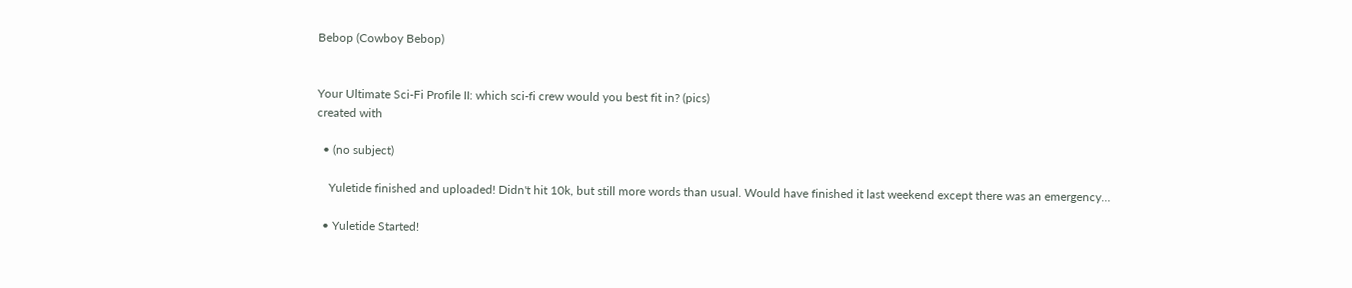Bebop (Cowboy Bebop)


Your Ultimate Sci-Fi Profile II: which sci-fi crew would you best fit in? (pics)
created with

  • (no subject)

    Yuletide finished and uploaded! Didn't hit 10k, but still more words than usual. Would have finished it last weekend except there was an emergency…

  • Yuletide Started!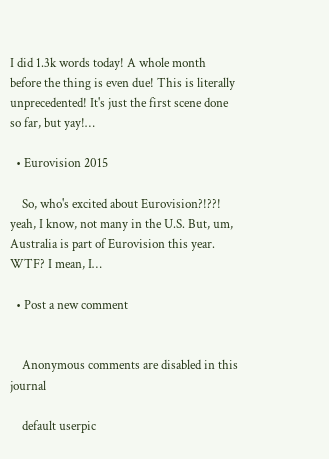I did 1.3k words today! A whole month before the thing is even due! This is literally unprecedented! It's just the first scene done so far, but yay!…

  • Eurovision 2015

    So, who's excited about Eurovision?!??! yeah, I know, not many in the U.S. But, um, Australia is part of Eurovision this year. WTF? I mean, I…

  • Post a new comment


    Anonymous comments are disabled in this journal

    default userpic